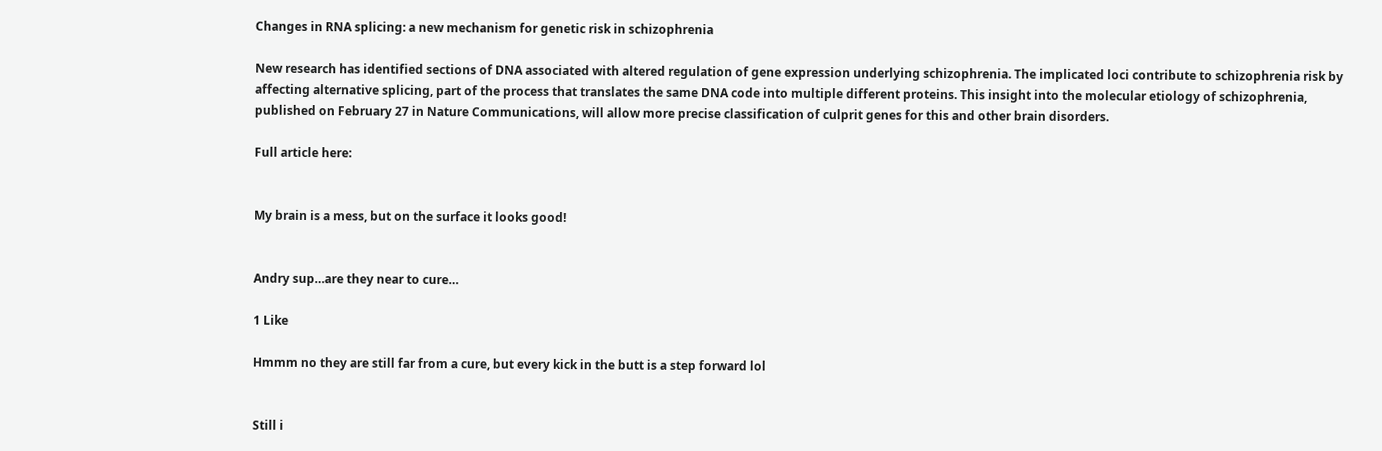Changes in RNA splicing: a new mechanism for genetic risk in schizophrenia

New research has identified sections of DNA associated with altered regulation of gene expression underlying schizophrenia. The implicated loci contribute to schizophrenia risk by affecting alternative splicing, part of the process that translates the same DNA code into multiple different proteins. This insight into the molecular etiology of schizophrenia, published on February 27 in Nature Communications, will allow more precise classification of culprit genes for this and other brain disorders.

Full article here:


My brain is a mess, but on the surface it looks good!


Andry sup…are they near to cure…

1 Like

Hmmm no they are still far from a cure, but every kick in the butt is a step forward lol


Still i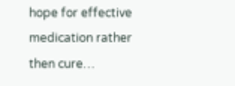hope for effective medication rather then cure…